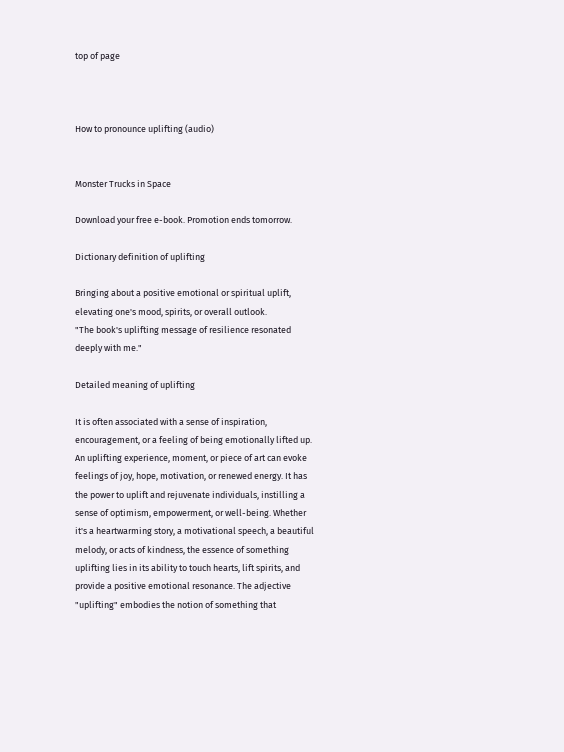top of page



How to pronounce uplifting (audio)


Monster Trucks in Space

Download your free e-book. Promotion ends tomorrow.

Dictionary definition of uplifting

Bringing about a positive emotional or spiritual uplift, elevating one's mood, spirits, or overall outlook.
"The book's uplifting message of resilience resonated deeply with me."

Detailed meaning of uplifting

It is often associated with a sense of inspiration, encouragement, or a feeling of being emotionally lifted up. An uplifting experience, moment, or piece of art can evoke feelings of joy, hope, motivation, or renewed energy. It has the power to uplift and rejuvenate individuals, instilling a sense of optimism, empowerment, or well-being. Whether it's a heartwarming story, a motivational speech, a beautiful melody, or acts of kindness, the essence of something uplifting lies in its ability to touch hearts, lift spirits, and provide a positive emotional resonance. The adjective "uplifting" embodies the notion of something that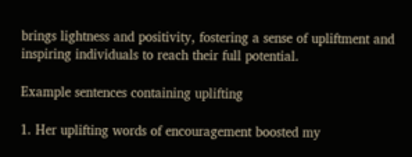brings lightness and positivity, fostering a sense of upliftment and inspiring individuals to reach their full potential.

Example sentences containing uplifting

1. Her uplifting words of encouragement boosted my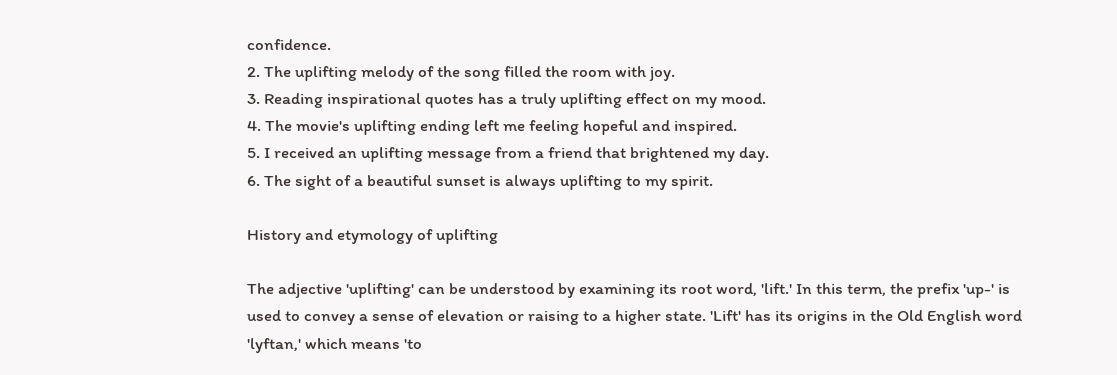confidence.
2. The uplifting melody of the song filled the room with joy.
3. Reading inspirational quotes has a truly uplifting effect on my mood.
4. The movie's uplifting ending left me feeling hopeful and inspired.
5. I received an uplifting message from a friend that brightened my day.
6. The sight of a beautiful sunset is always uplifting to my spirit.

History and etymology of uplifting

The adjective 'uplifting' can be understood by examining its root word, 'lift.' In this term, the prefix 'up-' is used to convey a sense of elevation or raising to a higher state. 'Lift' has its origins in the Old English word 'lyftan,' which means 'to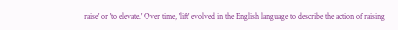raise' or 'to elevate.' Over time, 'lift' evolved in the English language to describe the action of raising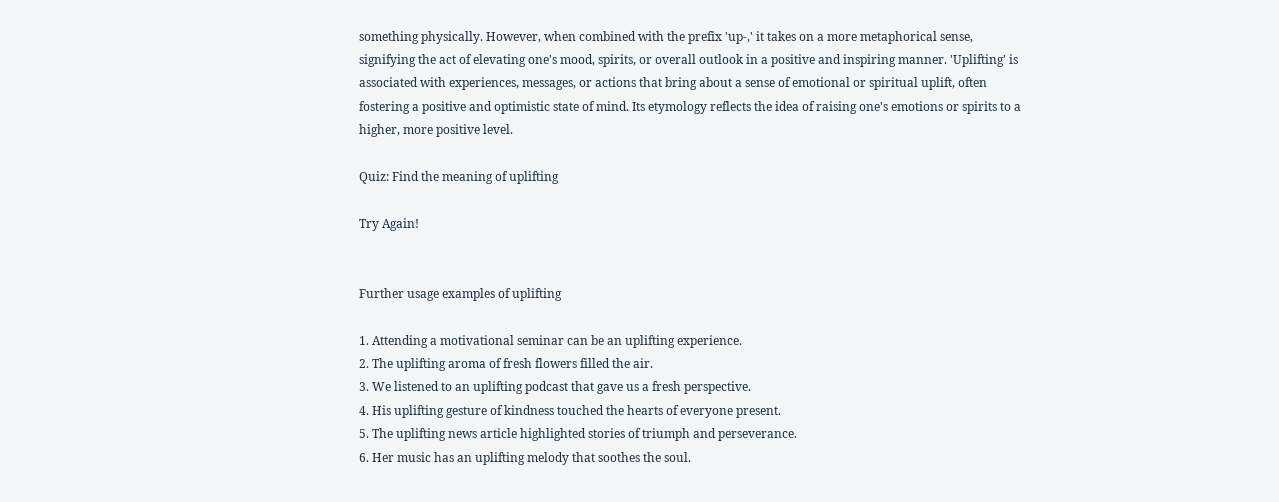something physically. However, when combined with the prefix 'up-,' it takes on a more metaphorical sense, signifying the act of elevating one's mood, spirits, or overall outlook in a positive and inspiring manner. 'Uplifting' is associated with experiences, messages, or actions that bring about a sense of emotional or spiritual uplift, often fostering a positive and optimistic state of mind. Its etymology reflects the idea of raising one's emotions or spirits to a higher, more positive level.

Quiz: Find the meaning of uplifting

Try Again!


Further usage examples of uplifting

1. Attending a motivational seminar can be an uplifting experience.
2. The uplifting aroma of fresh flowers filled the air.
3. We listened to an uplifting podcast that gave us a fresh perspective.
4. His uplifting gesture of kindness touched the hearts of everyone present.
5. The uplifting news article highlighted stories of triumph and perseverance.
6. Her music has an uplifting melody that soothes the soul.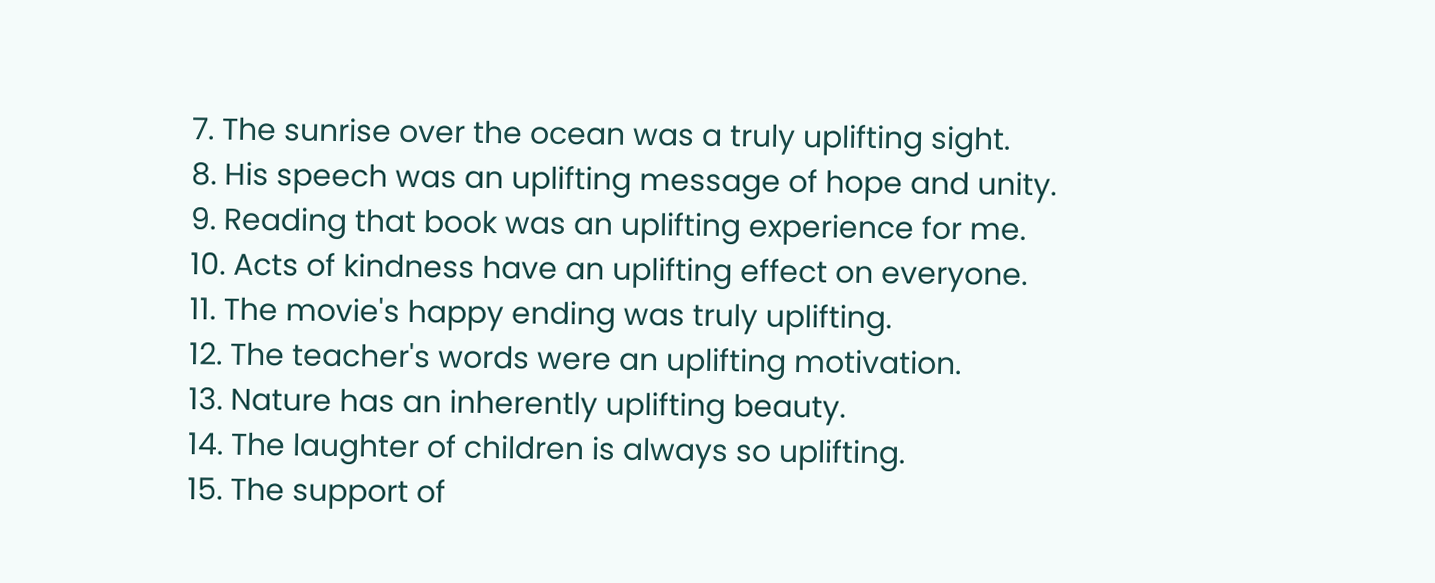7. The sunrise over the ocean was a truly uplifting sight.
8. His speech was an uplifting message of hope and unity.
9. Reading that book was an uplifting experience for me.
10. Acts of kindness have an uplifting effect on everyone.
11. The movie's happy ending was truly uplifting.
12. The teacher's words were an uplifting motivation.
13. Nature has an inherently uplifting beauty.
14. The laughter of children is always so uplifting.
15. The support of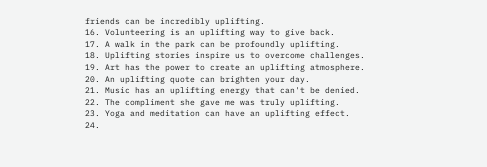friends can be incredibly uplifting.
16. Volunteering is an uplifting way to give back.
17. A walk in the park can be profoundly uplifting.
18. Uplifting stories inspire us to overcome challenges.
19. Art has the power to create an uplifting atmosphere.
20. An uplifting quote can brighten your day.
21. Music has an uplifting energy that can't be denied.
22. The compliment she gave me was truly uplifting.
23. Yoga and meditation can have an uplifting effect.
24.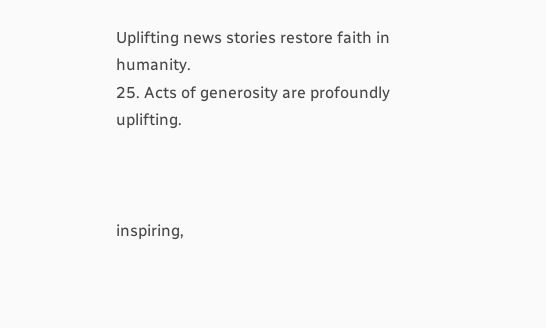Uplifting news stories restore faith in humanity.
25. Acts of generosity are profoundly uplifting.



inspiring,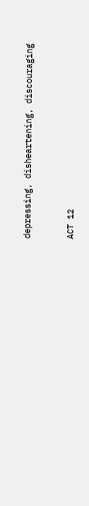depressing, disheartening, discouraging


ACT 12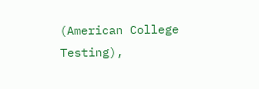(American College Testing),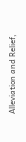Alleviation and Relief,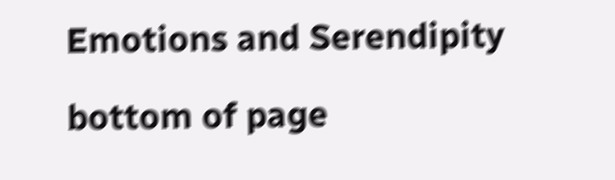Emotions and Serendipity

bottom of page